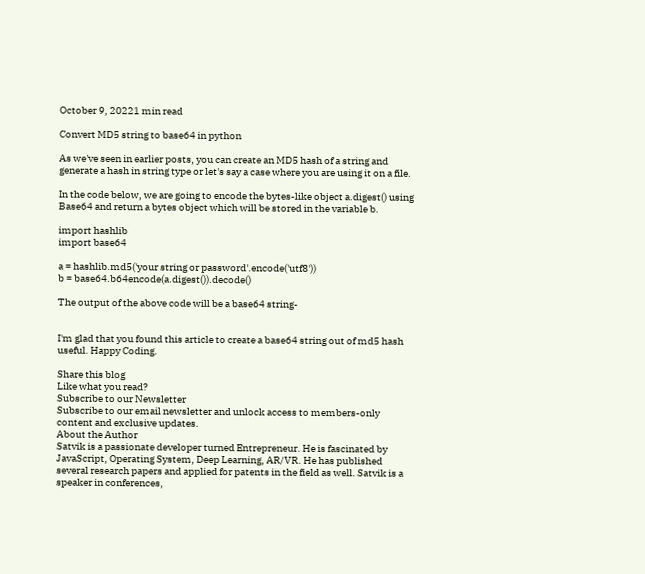October 9, 20221 min read

Convert MD5 string to base64 in python

As we've seen in earlier posts, you can create an MD5 hash of a string and generate a hash in string type or let's say a case where you are using it on a file.

In the code below, we are going to encode the bytes-like object a.digest() using Base64 and return a bytes object which will be stored in the variable b.

import hashlib
import base64

a = hashlib.md5('your string or password'.encode('utf8'))
b = base64.b64encode(a.digest()).decode()

The output of the above code will be a base64 string-


I'm glad that you found this article to create a base64 string out of md5 hash useful. Happy Coding.

Share this blog
Like what you read?
Subscribe to our Newsletter
Subscribe to our email newsletter and unlock access to members-only content and exclusive updates.
About the Author
Satvik is a passionate developer turned Entrepreneur. He is fascinated by JavaScript, Operating System, Deep Learning, AR/VR. He has published several research papers and applied for patents in the field as well. Satvik is a speaker in conferences,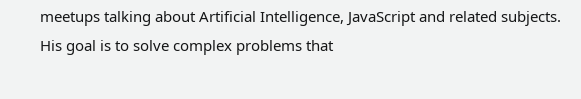meetups talking about Artificial Intelligence, JavaScript and related subjects. His goal is to solve complex problems that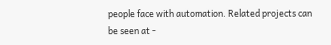people face with automation. Related projects can be seen at -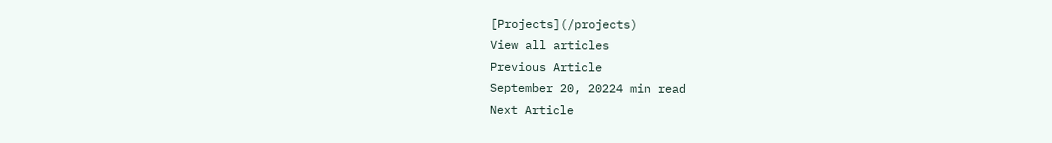[Projects](/projects)
View all articles
Previous Article
September 20, 20224 min read
Next Article